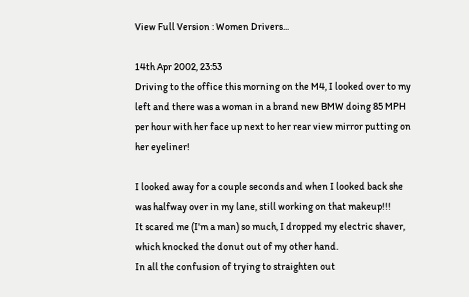View Full Version : Women Drivers...

14th Apr 2002, 23:53
Driving to the office this morning on the M4, I looked over to my left and there was a woman in a brand new BMW doing 85 MPH per hour with her face up next to her rear view mirror putting on her eyeliner!

I looked away for a couple seconds and when I looked back she was halfway over in my lane, still working on that makeup!!!
It scared me (I'm a man) so much, I dropped my electric shaver, which knocked the donut out of my other hand.
In all the confusion of trying to straighten out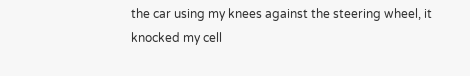the car using my knees against the steering wheel, it knocked my cell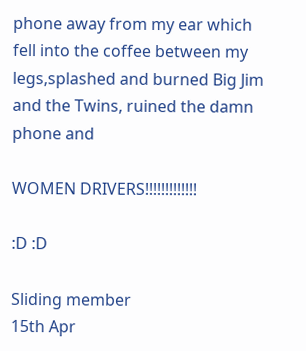phone away from my ear which fell into the coffee between my legs,splashed and burned Big Jim and the Twins, ruined the damn phone and

WOMEN DRIVERS!!!!!!!!!!!!!

:D :D

Sliding member
15th Apr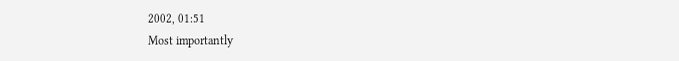2002, 01:51
Most importantly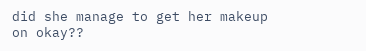did she manage to get her makeup on okay??